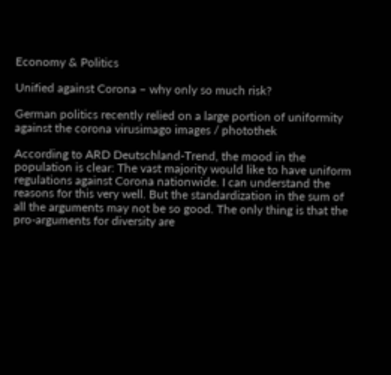Economy & Politics

Unified against Corona – why only so much risk?

German politics recently relied on a large portion of uniformity against the corona virusimago images / photothek

According to ARD Deutschland-Trend, the mood in the population is clear: The vast majority would like to have uniform regulations against Corona nationwide. I can understand the reasons for this very well. But the standardization in the sum of all the arguments may not be so good. The only thing is that the pro-arguments for diversity are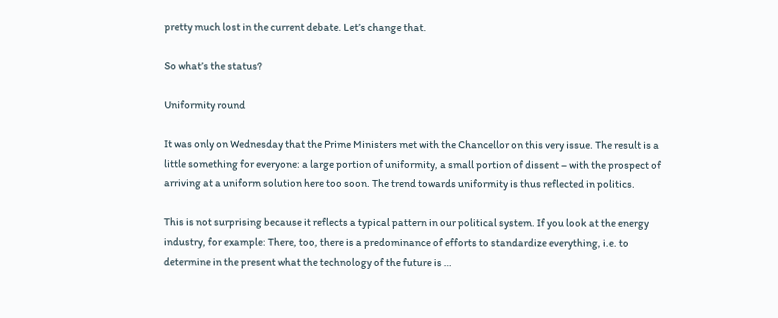pretty much lost in the current debate. Let’s change that.

So what’s the status?

Uniformity round

It was only on Wednesday that the Prime Ministers met with the Chancellor on this very issue. The result is a little something for everyone: a large portion of uniformity, a small portion of dissent – with the prospect of arriving at a uniform solution here too soon. The trend towards uniformity is thus reflected in politics.

This is not surprising because it reflects a typical pattern in our political system. If you look at the energy industry, for example: There, too, there is a predominance of efforts to standardize everything, i.e. to determine in the present what the technology of the future is …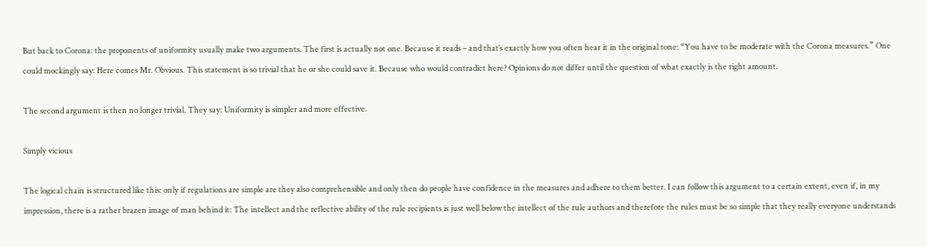But back to Corona: the proponents of uniformity usually make two arguments. The first is actually not one. Because it reads – and that’s exactly how you often hear it in the original tone: “You have to be moderate with the Corona measures.” One could mockingly say: Here comes Mr. Obvious. This statement is so trivial that he or she could save it. Because who would contradict here? Opinions do not differ until the question of what exactly is the right amount.

The second argument is then no longer trivial. They say: Uniformity is simpler and more effective.

Simply vicious

The logical chain is structured like this: only if regulations are simple are they also comprehensible and only then do people have confidence in the measures and adhere to them better. I can follow this argument to a certain extent, even if, in my impression, there is a rather brazen image of man behind it: The intellect and the reflective ability of the rule recipients is just well below the intellect of the rule authors and therefore the rules must be so simple that they really everyone understands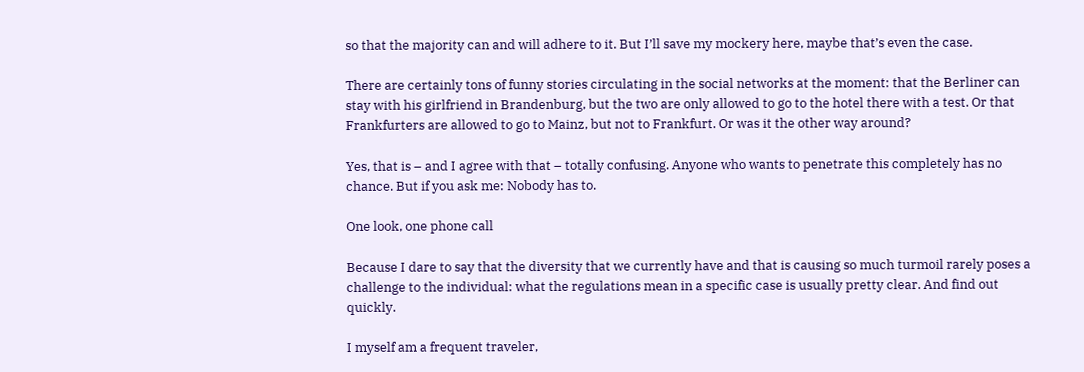so that the majority can and will adhere to it. But I’ll save my mockery here, maybe that’s even the case.

There are certainly tons of funny stories circulating in the social networks at the moment: that the Berliner can stay with his girlfriend in Brandenburg, but the two are only allowed to go to the hotel there with a test. Or that Frankfurters are allowed to go to Mainz, but not to Frankfurt. Or was it the other way around?

Yes, that is – and I agree with that – totally confusing. Anyone who wants to penetrate this completely has no chance. But if you ask me: Nobody has to.

One look, one phone call

Because I dare to say that the diversity that we currently have and that is causing so much turmoil rarely poses a challenge to the individual: what the regulations mean in a specific case is usually pretty clear. And find out quickly.

I myself am a frequent traveler,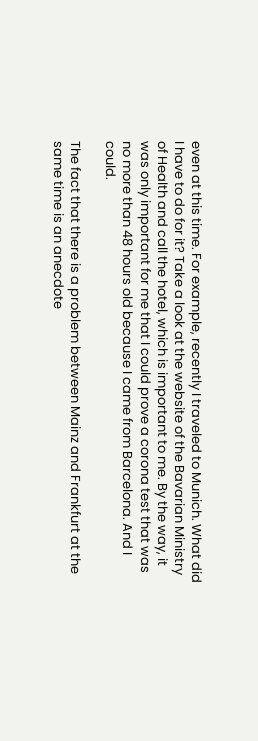even at this time. For example, recently I traveled to Munich. What did I have to do for it? Take a look at the website of the Bavarian Ministry of Health and call the hotel, which is important to me. By the way, it was only important for me that I could prove a corona test that was no more than 48 hours old because I came from Barcelona. And I could.

The fact that there is a problem between Mainz and Frankfurt at the same time is an anecdote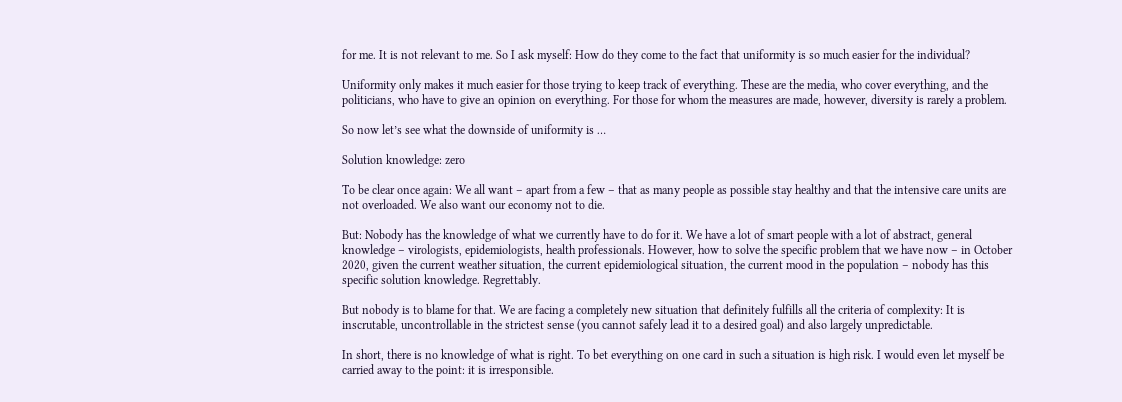for me. It is not relevant to me. So I ask myself: How do they come to the fact that uniformity is so much easier for the individual?

Uniformity only makes it much easier for those trying to keep track of everything. These are the media, who cover everything, and the politicians, who have to give an opinion on everything. For those for whom the measures are made, however, diversity is rarely a problem.

So now let’s see what the downside of uniformity is …

Solution knowledge: zero

To be clear once again: We all want – apart from a few – that as many people as possible stay healthy and that the intensive care units are not overloaded. We also want our economy not to die.

But: Nobody has the knowledge of what we currently have to do for it. We have a lot of smart people with a lot of abstract, general knowledge – virologists, epidemiologists, health professionals. However, how to solve the specific problem that we have now – in October 2020, given the current weather situation, the current epidemiological situation, the current mood in the population – nobody has this specific solution knowledge. Regrettably.

But nobody is to blame for that. We are facing a completely new situation that definitely fulfills all the criteria of complexity: It is inscrutable, uncontrollable in the strictest sense (you cannot safely lead it to a desired goal) and also largely unpredictable.

In short, there is no knowledge of what is right. To bet everything on one card in such a situation is high risk. I would even let myself be carried away to the point: it is irresponsible.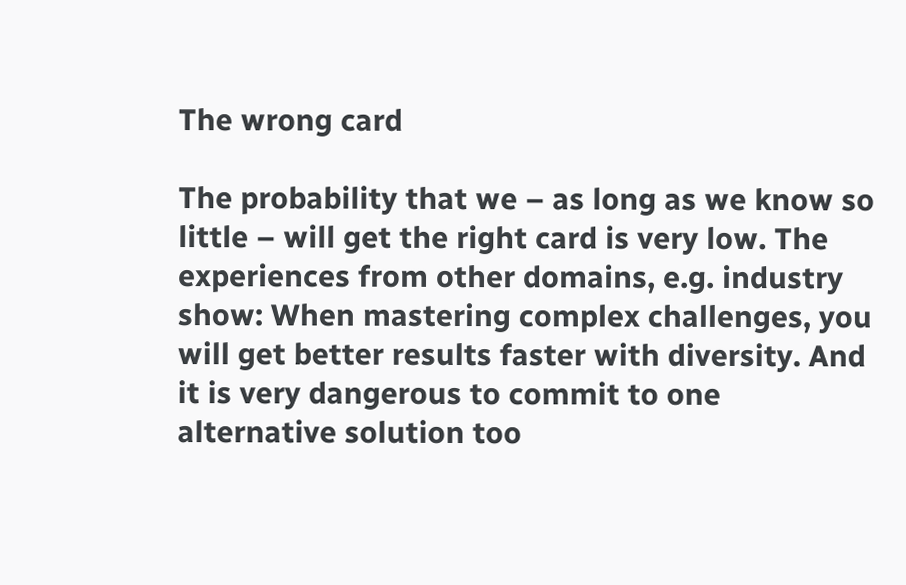The wrong card

The probability that we – as long as we know so little – will get the right card is very low. The experiences from other domains, e.g. industry show: When mastering complex challenges, you will get better results faster with diversity. And it is very dangerous to commit to one alternative solution too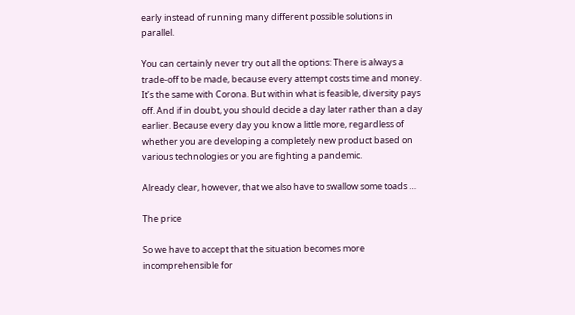early instead of running many different possible solutions in parallel.

You can certainly never try out all the options: There is always a trade-off to be made, because every attempt costs time and money. It’s the same with Corona. But within what is feasible, diversity pays off. And if in doubt, you should decide a day later rather than a day earlier. Because every day you know a little more, regardless of whether you are developing a completely new product based on various technologies or you are fighting a pandemic.

Already clear, however, that we also have to swallow some toads …

The price

So we have to accept that the situation becomes more incomprehensible for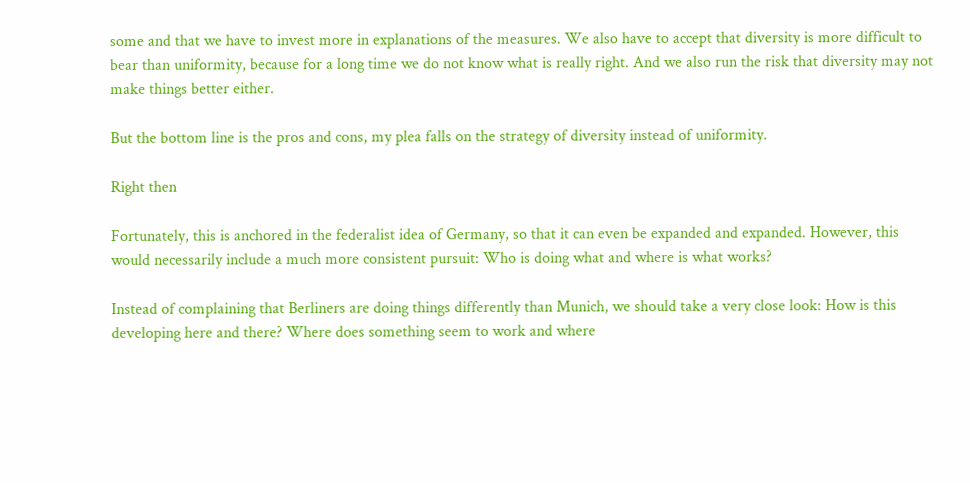some and that we have to invest more in explanations of the measures. We also have to accept that diversity is more difficult to bear than uniformity, because for a long time we do not know what is really right. And we also run the risk that diversity may not make things better either.

But the bottom line is the pros and cons, my plea falls on the strategy of diversity instead of uniformity.

Right then

Fortunately, this is anchored in the federalist idea of Germany, so that it can even be expanded and expanded. However, this would necessarily include a much more consistent pursuit: Who is doing what and where is what works?

Instead of complaining that Berliners are doing things differently than Munich, we should take a very close look: How is this developing here and there? Where does something seem to work and where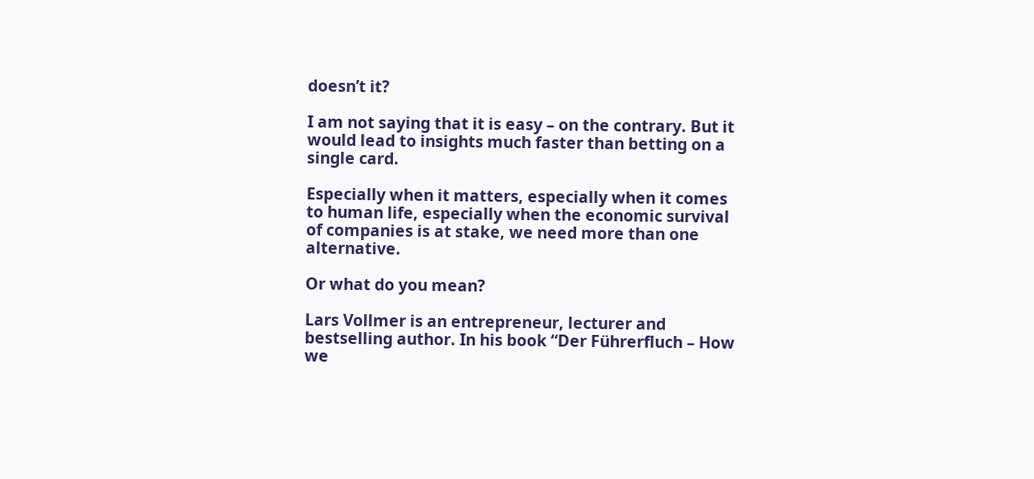doesn’t it?

I am not saying that it is easy – on the contrary. But it would lead to insights much faster than betting on a single card.

Especially when it matters, especially when it comes to human life, especially when the economic survival of companies is at stake, we need more than one alternative.

Or what do you mean?

Lars Vollmer is an entrepreneur, lecturer and bestselling author. In his book “Der Führerfluch – How we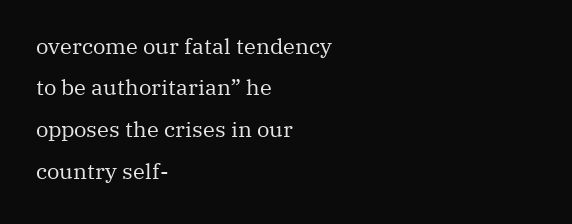overcome our fatal tendency to be authoritarian” he opposes the crises in our country self-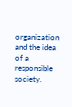organization and the idea of a responsible society.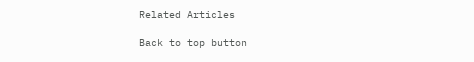Related Articles

Back to top button